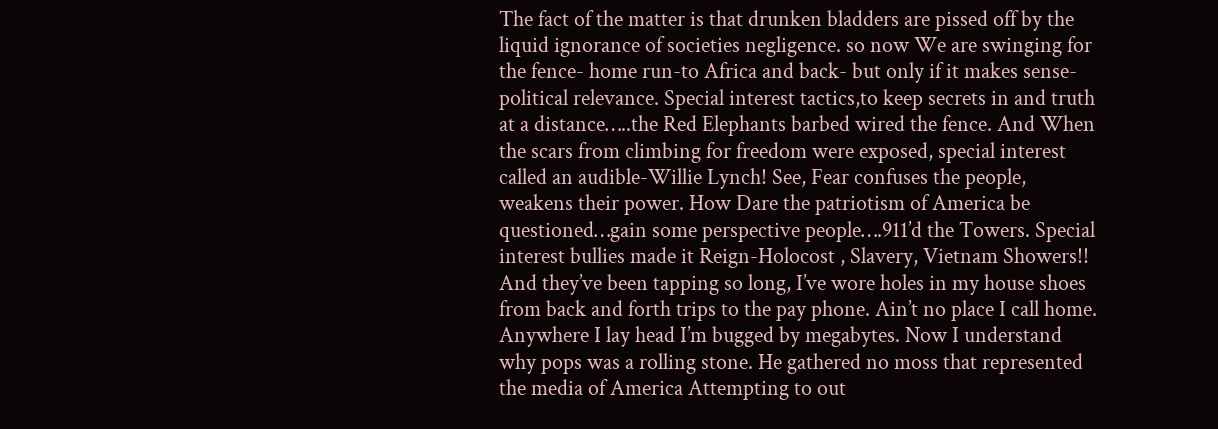The fact of the matter is that drunken bladders are pissed off by the liquid ignorance of societies negligence. so now We are swinging for the fence- home run-to Africa and back- but only if it makes sense-political relevance. Special interest tactics,to keep secrets in and truth at a distance…..the Red Elephants barbed wired the fence. And When the scars from climbing for freedom were exposed, special interest called an audible-Willie Lynch! See, Fear confuses the people, weakens their power. How Dare the patriotism of America be questioned…gain some perspective people….911’d the Towers. Special interest bullies made it Reign-Holocost , Slavery, Vietnam Showers!! And they’ve been tapping so long, I’ve wore holes in my house shoes from back and forth trips to the pay phone. Ain’t no place I call home. Anywhere I lay head I’m bugged by megabytes. Now I understand why pops was a rolling stone. He gathered no moss that represented the media of America Attempting to out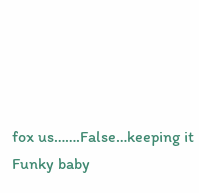fox us…….False…keeping it Funky baby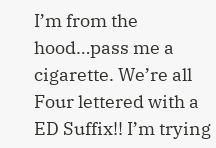I’m from the hood…pass me a cigarette. We’re all Four lettered with a ED Suffix!! I’m trying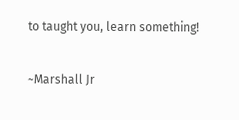to taught you, learn something!

~Marshall Jr